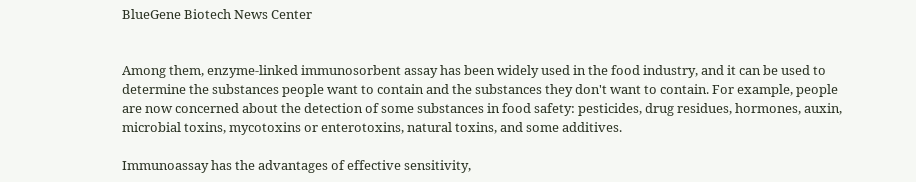BlueGene Biotech News Center


Among them, enzyme-linked immunosorbent assay has been widely used in the food industry, and it can be used to determine the substances people want to contain and the substances they don't want to contain. For example, people are now concerned about the detection of some substances in food safety: pesticides, drug residues, hormones, auxin, microbial toxins, mycotoxins or enterotoxins, natural toxins, and some additives.

Immunoassay has the advantages of effective sensitivity,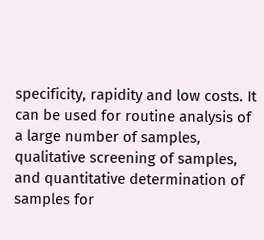specificity, rapidity and low costs. It can be used for routine analysis of a large number of samples, qualitative screening of samples, and quantitative determination of samples for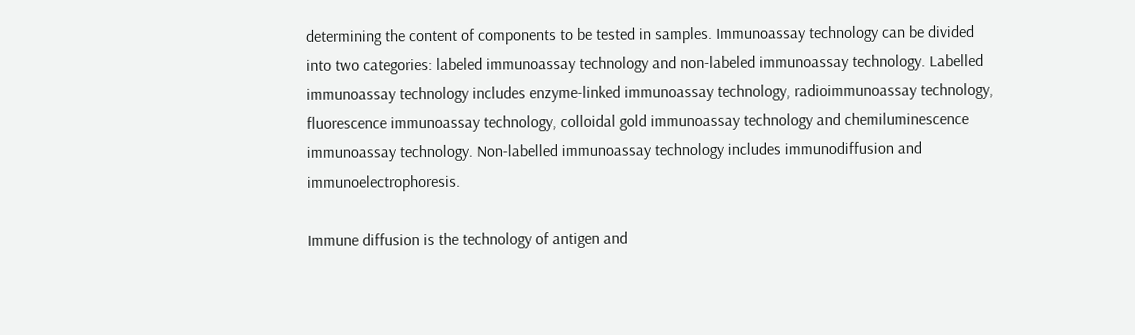determining the content of components to be tested in samples. Immunoassay technology can be divided into two categories: labeled immunoassay technology and non-labeled immunoassay technology. Labelled immunoassay technology includes enzyme-linked immunoassay technology, radioimmunoassay technology, fluorescence immunoassay technology, colloidal gold immunoassay technology and chemiluminescence immunoassay technology. Non-labelled immunoassay technology includes immunodiffusion and immunoelectrophoresis.

Immune diffusion is the technology of antigen and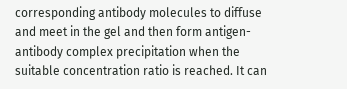corresponding antibody molecules to diffuse and meet in the gel and then form antigen-antibody complex precipitation when the suitable concentration ratio is reached. It can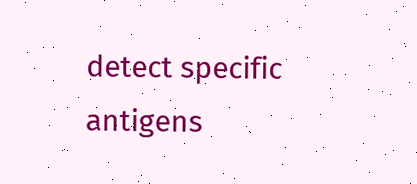detect specific antigens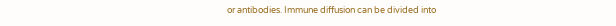or antibodies. Immune diffusion can be divided into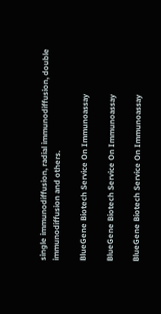single immunodiffusion, radial immunodiffusion, double immunodiffusion and others.

BlueGene Biotech Service On Immunoassay

BlueGene Biotech Service On Immunoassay

BlueGene Biotech Service On Immunoassay